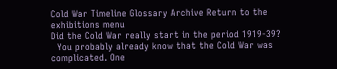Cold War Timeline Glossary Archive Return to the exhibitions menu
Did the Cold War really start in the period 1919-39?
  You probably already know that the Cold War was complicated. One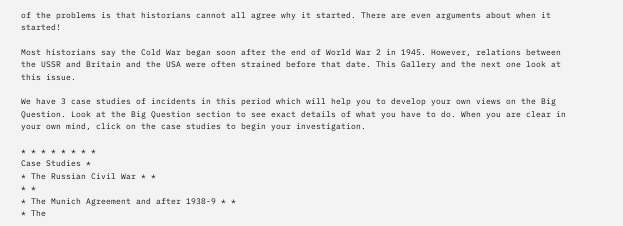of the problems is that historians cannot all agree why it started. There are even arguments about when it started!

Most historians say the Cold War began soon after the end of World War 2 in 1945. However, relations between the USSR and Britain and the USA were often strained before that date. This Gallery and the next one look at this issue.

We have 3 case studies of incidents in this period which will help you to develop your own views on the Big Question. Look at the Big Question section to see exact details of what you have to do. When you are clear in your own mind, click on the case studies to begin your investigation.

* * * * * * * *
Case Studies *
* The Russian Civil War * *
* *
* The Munich Agreement and after 1938-9 * *
* The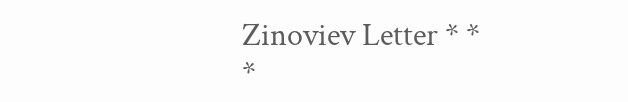Zinoviev Letter * *
*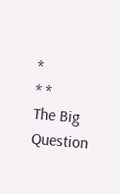*
* *
The Big Question